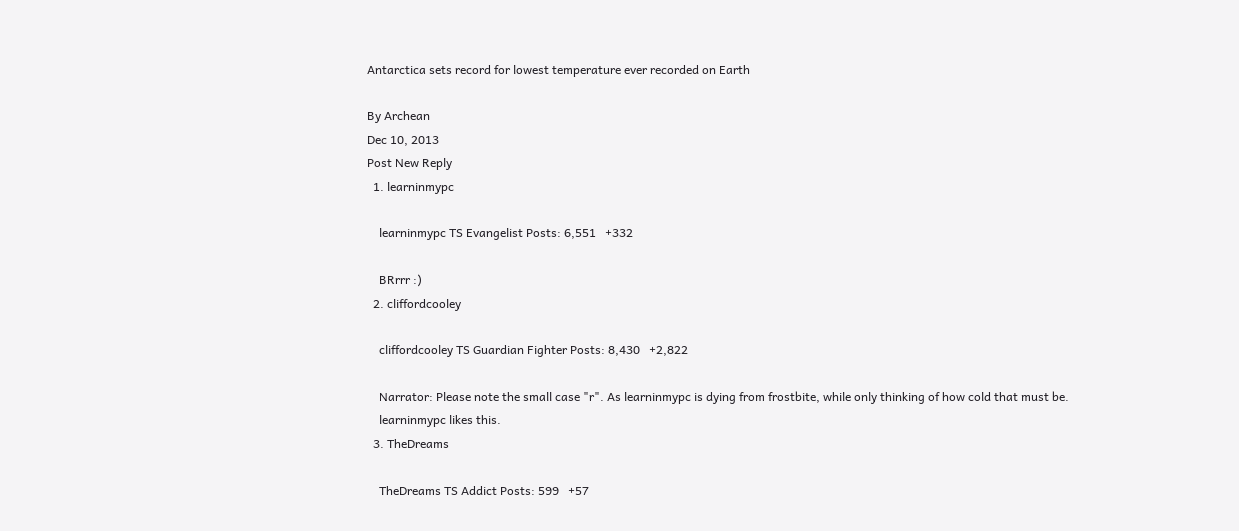Antarctica sets record for lowest temperature ever recorded on Earth

By Archean
Dec 10, 2013
Post New Reply
  1. learninmypc

    learninmypc TS Evangelist Posts: 6,551   +332

    BRrrr :)
  2. cliffordcooley

    cliffordcooley TS Guardian Fighter Posts: 8,430   +2,822

    Narrator: Please note the small case "r". As learninmypc is dying from frostbite, while only thinking of how cold that must be.
    learninmypc likes this.
  3. TheDreams

    TheDreams TS Addict Posts: 599   +57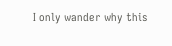I only wander why this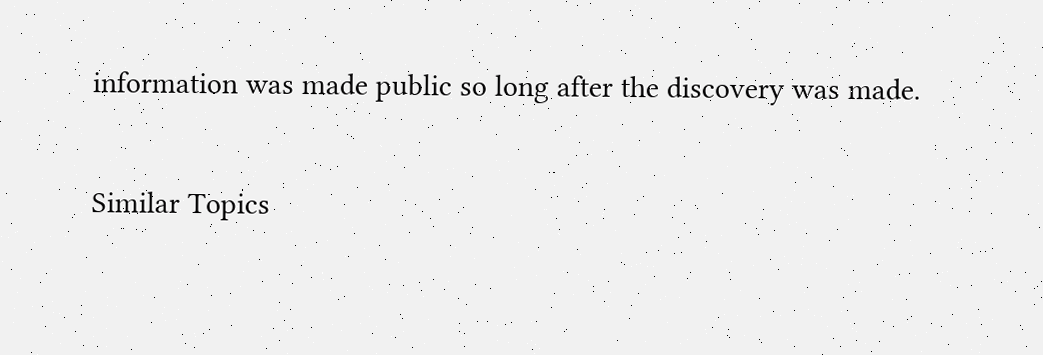information was made public so long after the discovery was made.

Similar Topics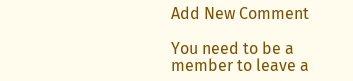Add New Comment

You need to be a member to leave a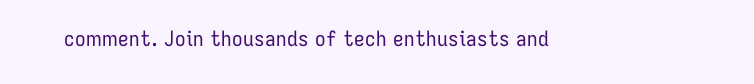comment. Join thousands of tech enthusiasts and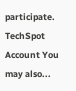participate.
TechSpot Account You may also...